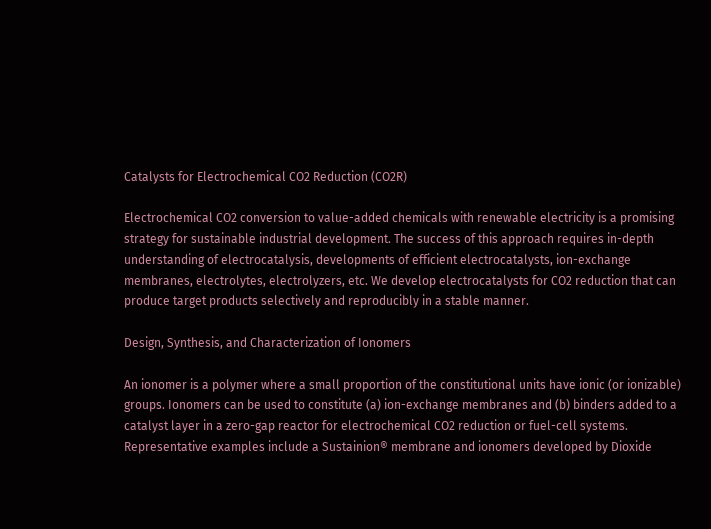Catalysts for Electrochemical CO2 Reduction (CO2R)

Electrochemical CO2 conversion to value-added chemicals with renewable electricity is a promising strategy for sustainable industrial development. The success of this approach requires in-depth understanding of electrocatalysis, developments of efficient electrocatalysts, ion-exchange membranes, electrolytes, electrolyzers, etc. We develop electrocatalysts for CO2 reduction that can produce target products selectively and reproducibly in a stable manner.

Design, Synthesis, and Characterization of Ionomers

An ionomer is a polymer where a small proportion of the constitutional units have ionic (or ionizable) groups. Ionomers can be used to constitute (a) ion-exchange membranes and (b) binders added to a catalyst layer in a zero-gap reactor for electrochemical CO2 reduction or fuel-cell systems. Representative examples include a Sustainion® membrane and ionomers developed by Dioxide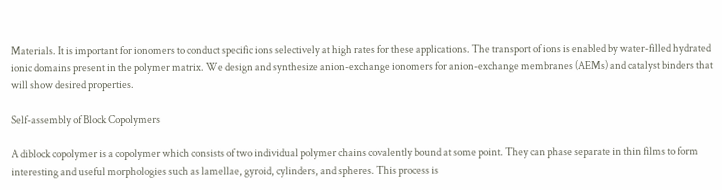Materials. It is important for ionomers to conduct specific ions selectively at high rates for these applications. The transport of ions is enabled by water-filled hydrated ionic domains present in the polymer matrix. We design and synthesize anion-exchange ionomers for anion-exchange membranes (AEMs) and catalyst binders that will show desired properties.

Self-assembly of Block Copolymers

A diblock copolymer is a copolymer which consists of two individual polymer chains covalently bound at some point. They can phase separate in thin films to form interesting and useful morphologies such as lamellae, gyroid, cylinders, and spheres. This process is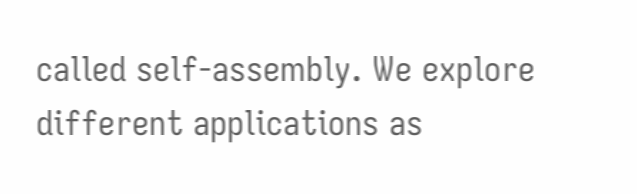called self-assembly. We explore different applications as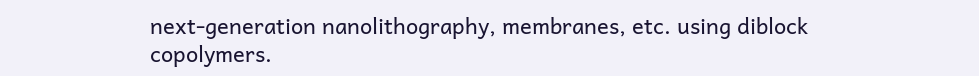next-generation nanolithography, membranes, etc. using diblock copolymers.